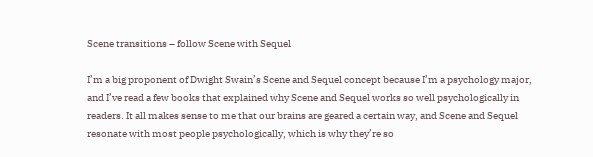Scene transitions – follow Scene with Sequel

I’m a big proponent of Dwight Swain’s Scene and Sequel concept because I’m a psychology major, and I’ve read a few books that explained why Scene and Sequel works so well psychologically in readers. It all makes sense to me that our brains are geared a certain way, and Scene and Sequel resonate with most people psychologically, which is why they’re so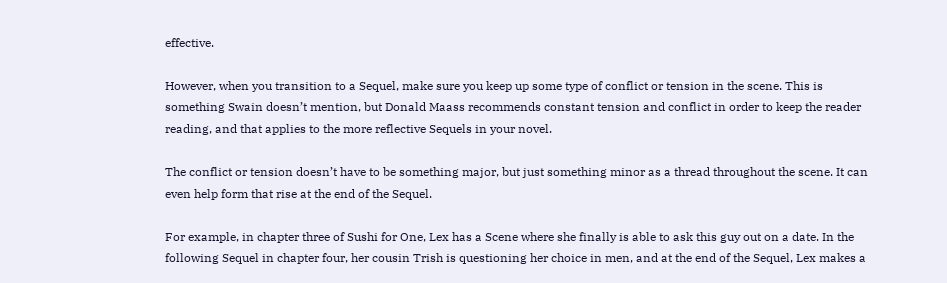effective.

However, when you transition to a Sequel, make sure you keep up some type of conflict or tension in the scene. This is something Swain doesn’t mention, but Donald Maass recommends constant tension and conflict in order to keep the reader reading, and that applies to the more reflective Sequels in your novel.

The conflict or tension doesn’t have to be something major, but just something minor as a thread throughout the scene. It can even help form that rise at the end of the Sequel.

For example, in chapter three of Sushi for One, Lex has a Scene where she finally is able to ask this guy out on a date. In the following Sequel in chapter four, her cousin Trish is questioning her choice in men, and at the end of the Sequel, Lex makes a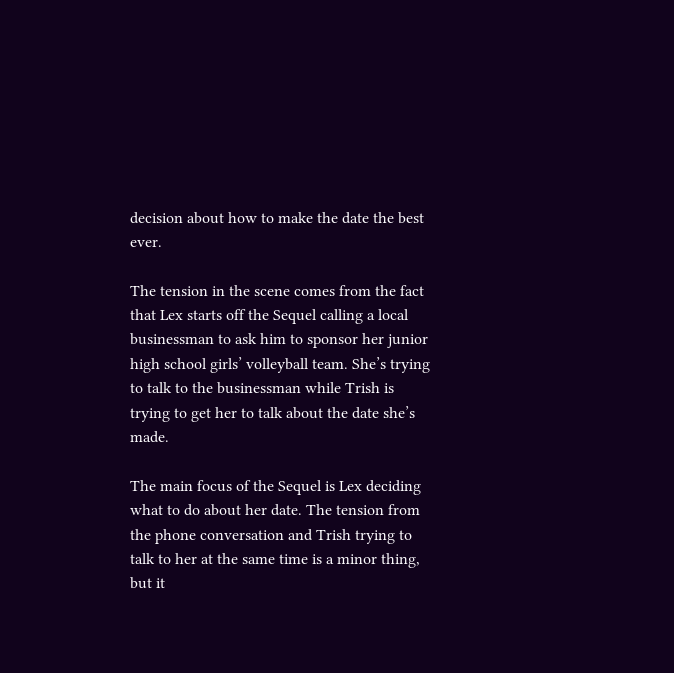decision about how to make the date the best ever.

The tension in the scene comes from the fact that Lex starts off the Sequel calling a local businessman to ask him to sponsor her junior high school girls’ volleyball team. She’s trying to talk to the businessman while Trish is trying to get her to talk about the date she’s made.

The main focus of the Sequel is Lex deciding what to do about her date. The tension from the phone conversation and Trish trying to talk to her at the same time is a minor thing, but it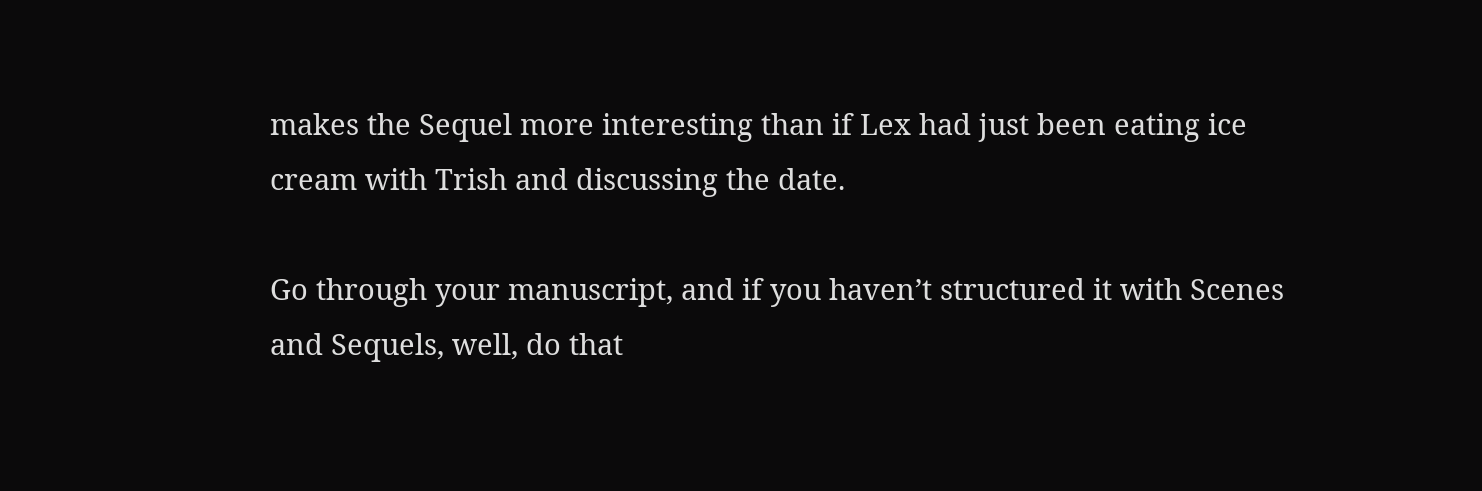makes the Sequel more interesting than if Lex had just been eating ice cream with Trish and discussing the date.

Go through your manuscript, and if you haven’t structured it with Scenes and Sequels, well, do that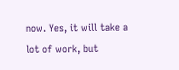now. Yes, it will take a lot of work, but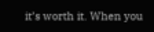it’s worth it. When you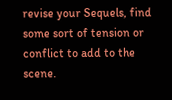revise your Sequels, find some sort of tension or conflict to add to the scene.